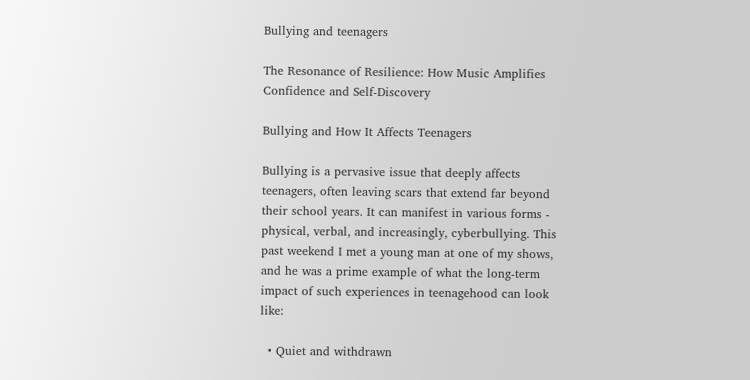Bullying and teenagers

The Resonance of Resilience: How Music Amplifies Confidence and Self-Discovery

Bullying and How It Affects Teenagers

Bullying is a pervasive issue that deeply affects teenagers, often leaving scars that extend far beyond their school years. It can manifest in various forms - physical, verbal, and increasingly, cyberbullying. This past weekend I met a young man at one of my shows, and he was a prime example of what the long-term impact of such experiences in teenagehood can look like:

  • Quiet and withdrawn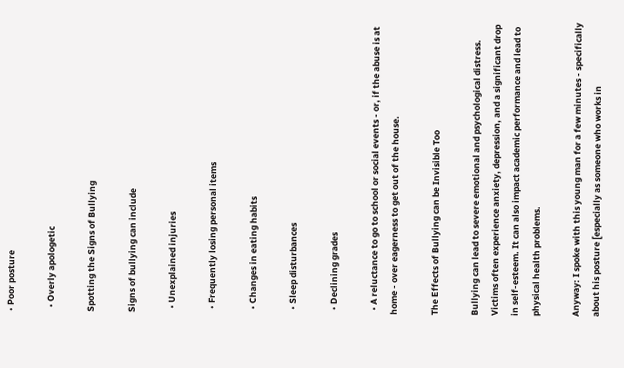• Poor posture

  • Overly apologetic

Spotting the Signs of Bullying

Signs of bullying can include

  • Unexplained injuries

  • Frequently losing personal items

  • Changes in eating habits

  • Sleep disturbances

  • Declining grades

  • A reluctance to go to school or social events - or, if the abuse is at home - over eagerness to get out of the house.

The Effects of Bullying can be Invisible Too

Bullying can lead to severe emotional and psychological distress. Victims often experience anxiety, depression, and a significant drop in self-esteem. It can also impact academic performance and lead to physical health problems.

Anyway: I spoke with this young man for a few minutes - specifically about his posture [especially as someone who works in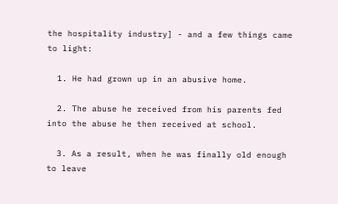the hospitality industry] - and a few things came to light:

  1. He had grown up in an abusive home.

  2. The abuse he received from his parents fed into the abuse he then received at school.

  3. As a result, when he was finally old enough to leave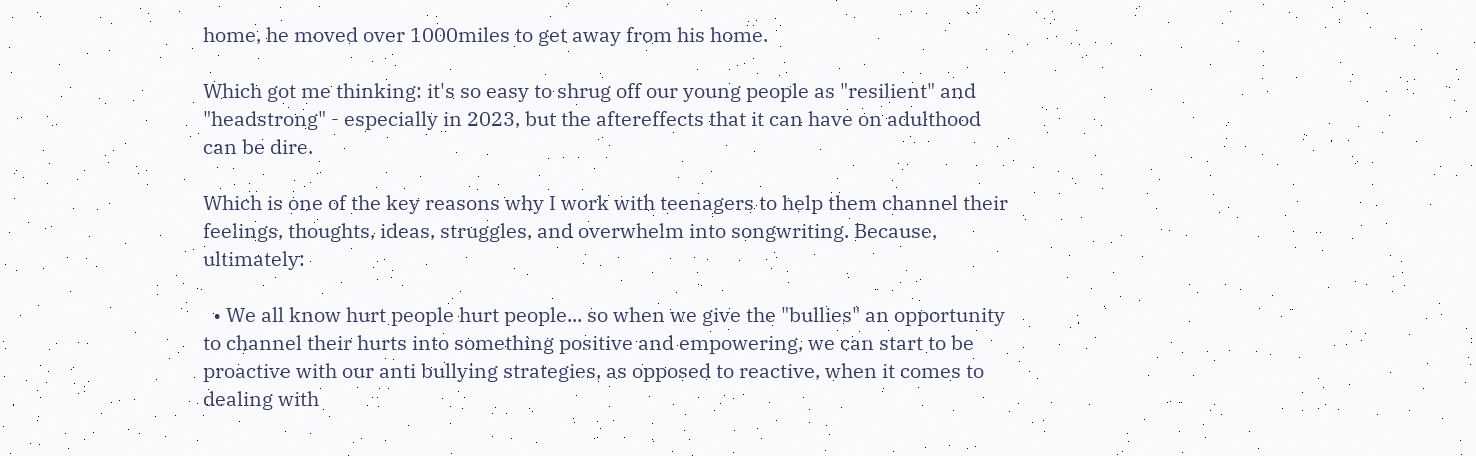home, he moved over 1000miles to get away from his home.

Which got me thinking: it's so easy to shrug off our young people as "resilient" and "headstrong" - especially in 2023, but the aftereffects that it can have on adulthood can be dire.

Which is one of the key reasons why I work with teenagers to help them channel their feelings, thoughts, ideas, struggles, and overwhelm into songwriting. Because, ultimately:

  • We all know hurt people hurt people... so when we give the "bullies" an opportunity to channel their hurts into something positive and empowering, we can start to be proactive with our anti bullying strategies, as opposed to reactive, when it comes to dealing with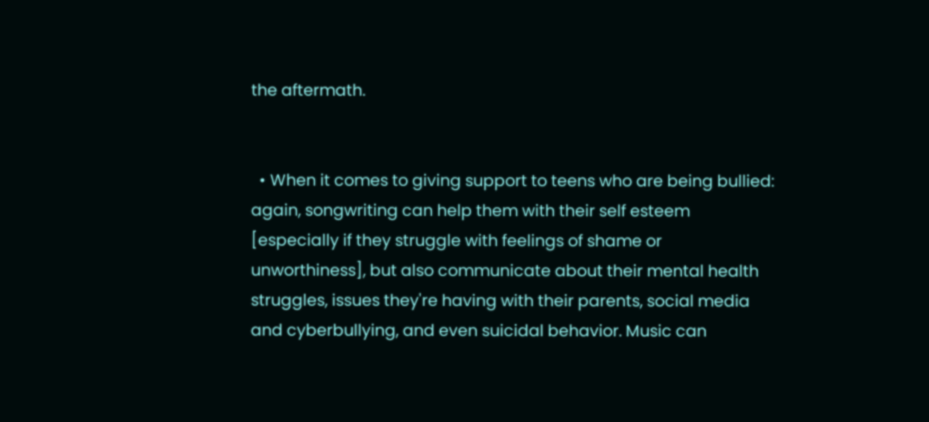the aftermath.


  • When it comes to giving support to teens who are being bullied: again, songwriting can help them with their self esteem [especially if they struggle with feelings of shame or unworthiness], but also communicate about their mental health struggles, issues they're having with their parents, social media and cyberbullying, and even suicidal behavior. Music can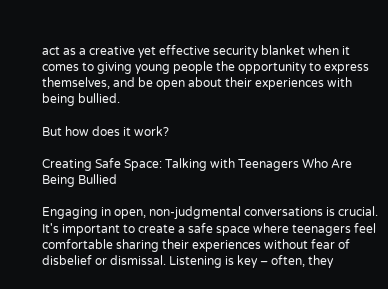act as a creative yet effective security blanket when it comes to giving young people the opportunity to express themselves, and be open about their experiences with being bullied.

But how does it work?

Creating Safe Space: Talking with Teenagers Who Are Being Bullied

Engaging in open, non-judgmental conversations is crucial. It's important to create a safe space where teenagers feel comfortable sharing their experiences without fear of disbelief or dismissal. Listening is key – often, they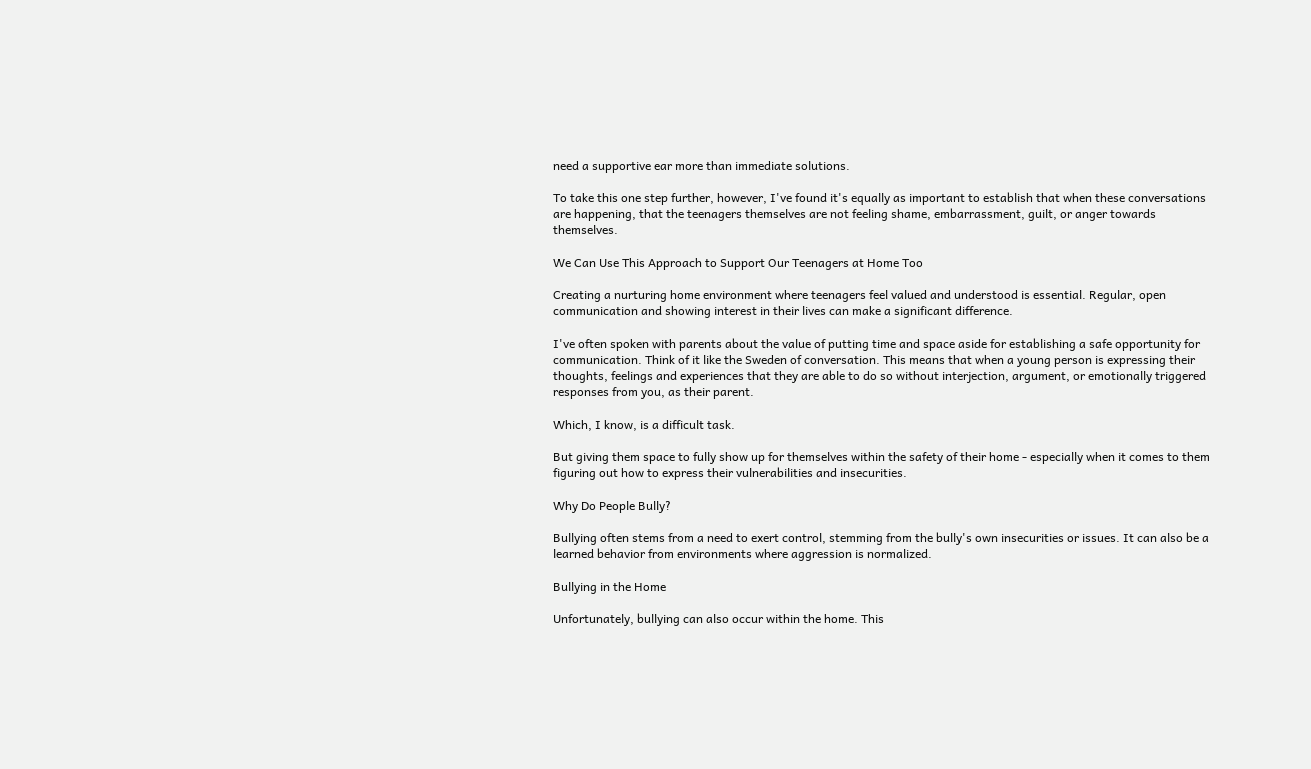need a supportive ear more than immediate solutions.

To take this one step further, however, I've found it's equally as important to establish that when these conversations are happening, that the teenagers themselves are not feeling shame, embarrassment, guilt, or anger towards themselves.

We Can Use This Approach to Support Our Teenagers at Home Too

Creating a nurturing home environment where teenagers feel valued and understood is essential. Regular, open communication and showing interest in their lives can make a significant difference.

I've often spoken with parents about the value of putting time and space aside for establishing a safe opportunity for communication. Think of it like the Sweden of conversation. This means that when a young person is expressing their thoughts, feelings and experiences that they are able to do so without interjection, argument, or emotionally triggered responses from you, as their parent.

Which, I know, is a difficult task.

But giving them space to fully show up for themselves within the safety of their home - especially when it comes to them figuring out how to express their vulnerabilities and insecurities.

Why Do People Bully?

Bullying often stems from a need to exert control, stemming from the bully's own insecurities or issues. It can also be a learned behavior from environments where aggression is normalized.

Bullying in the Home

Unfortunately, bullying can also occur within the home. This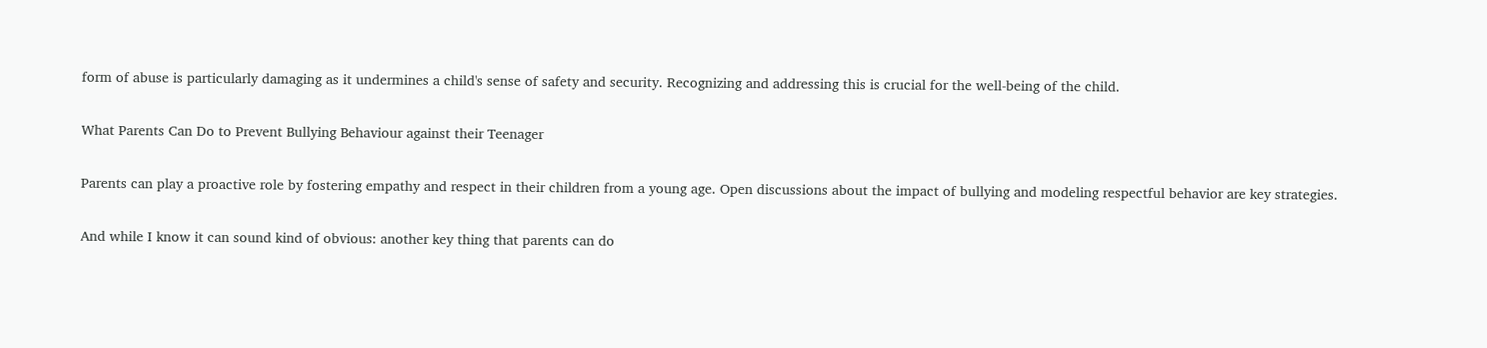form of abuse is particularly damaging as it undermines a child's sense of safety and security. Recognizing and addressing this is crucial for the well-being of the child.

What Parents Can Do to Prevent Bullying Behaviour against their Teenager

Parents can play a proactive role by fostering empathy and respect in their children from a young age. Open discussions about the impact of bullying and modeling respectful behavior are key strategies.

And while I know it can sound kind of obvious: another key thing that parents can do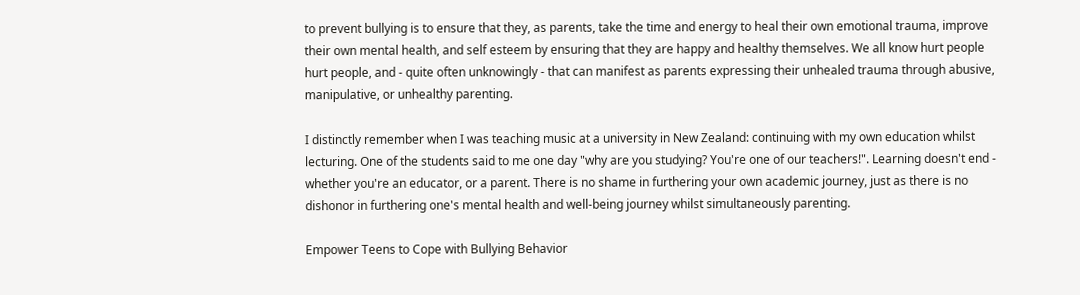to prevent bullying is to ensure that they, as parents, take the time and energy to heal their own emotional trauma, improve their own mental health, and self esteem by ensuring that they are happy and healthy themselves. We all know hurt people hurt people, and - quite often unknowingly - that can manifest as parents expressing their unhealed trauma through abusive, manipulative, or unhealthy parenting.

I distinctly remember when I was teaching music at a university in New Zealand: continuing with my own education whilst lecturing. One of the students said to me one day "why are you studying? You're one of our teachers!". Learning doesn't end - whether you're an educator, or a parent. There is no shame in furthering your own academic journey, just as there is no dishonor in furthering one's mental health and well-being journey whilst simultaneously parenting.

Empower Teens to Cope with Bullying Behavior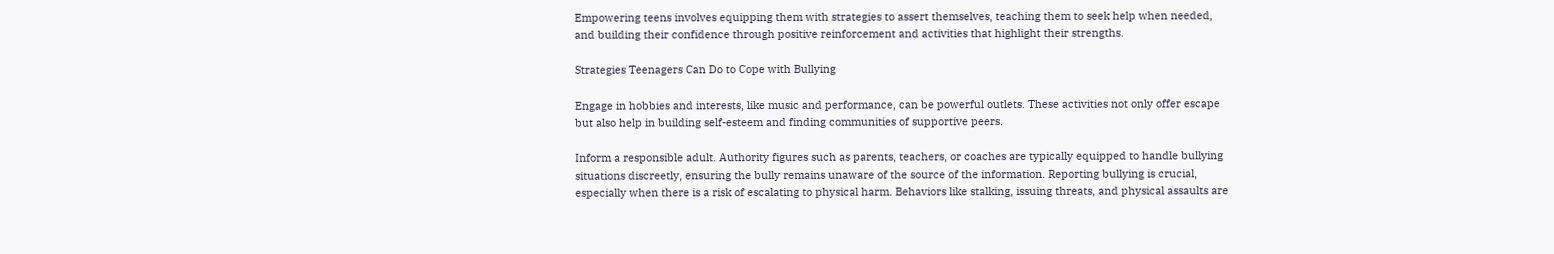Empowering teens involves equipping them with strategies to assert themselves, teaching them to seek help when needed, and building their confidence through positive reinforcement and activities that highlight their strengths.

Strategies Teenagers Can Do to Cope with Bullying

Engage in hobbies and interests, like music and performance, can be powerful outlets. These activities not only offer escape but also help in building self-esteem and finding communities of supportive peers.

Inform a responsible adult. Authority figures such as parents, teachers, or coaches are typically equipped to handle bullying situations discreetly, ensuring the bully remains unaware of the source of the information. Reporting bullying is crucial, especially when there is a risk of escalating to physical harm. Behaviors like stalking, issuing threats, and physical assaults are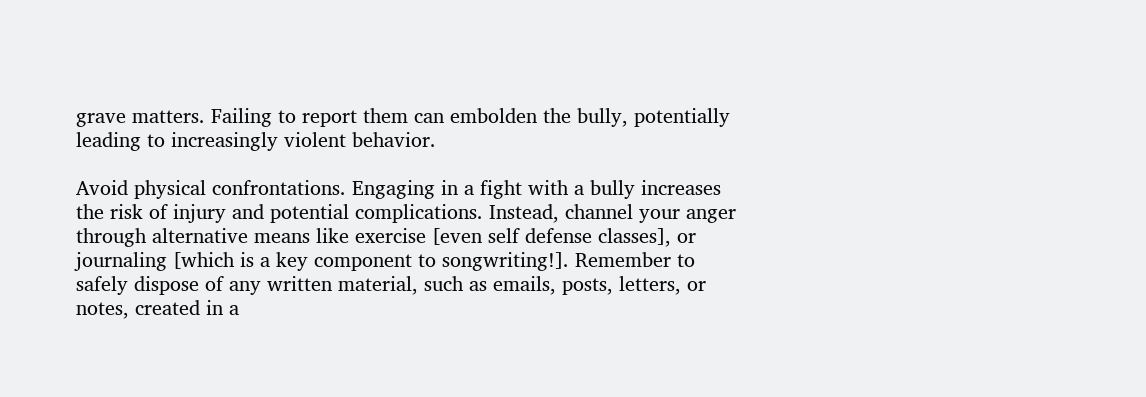grave matters. Failing to report them can embolden the bully, potentially leading to increasingly violent behavior.

Avoid physical confrontations. Engaging in a fight with a bully increases the risk of injury and potential complications. Instead, channel your anger through alternative means like exercise [even self defense classes], or journaling [which is a key component to songwriting!]. Remember to safely dispose of any written material, such as emails, posts, letters, or notes, created in a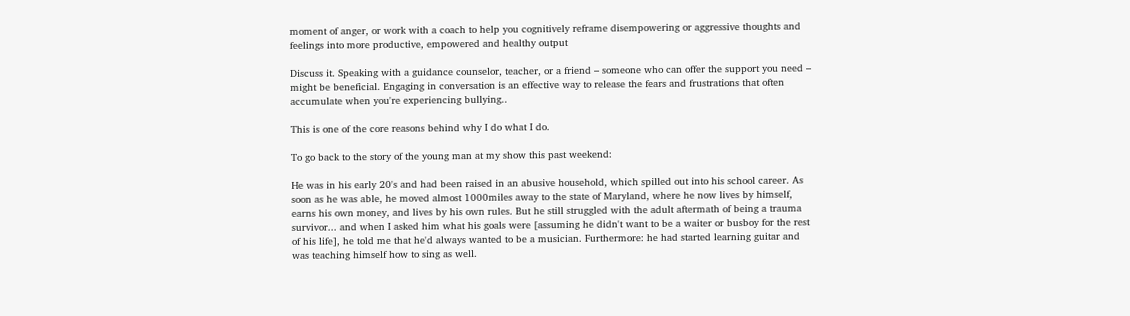moment of anger, or work with a coach to help you cognitively reframe disempowering or aggressive thoughts and feelings into more productive, empowered and healthy output

Discuss it. Speaking with a guidance counselor, teacher, or a friend – someone who can offer the support you need – might be beneficial. Engaging in conversation is an effective way to release the fears and frustrations that often accumulate when you're experiencing bullying..

This is one of the core reasons behind why I do what I do.

To go back to the story of the young man at my show this past weekend:

He was in his early 20's and had been raised in an abusive household, which spilled out into his school career. As soon as he was able, he moved almost 1000miles away to the state of Maryland, where he now lives by himself, earns his own money, and lives by his own rules. But he still struggled with the adult aftermath of being a trauma survivor... and when I asked him what his goals were [assuming he didn't want to be a waiter or busboy for the rest of his life], he told me that he'd always wanted to be a musician. Furthermore: he had started learning guitar and was teaching himself how to sing as well.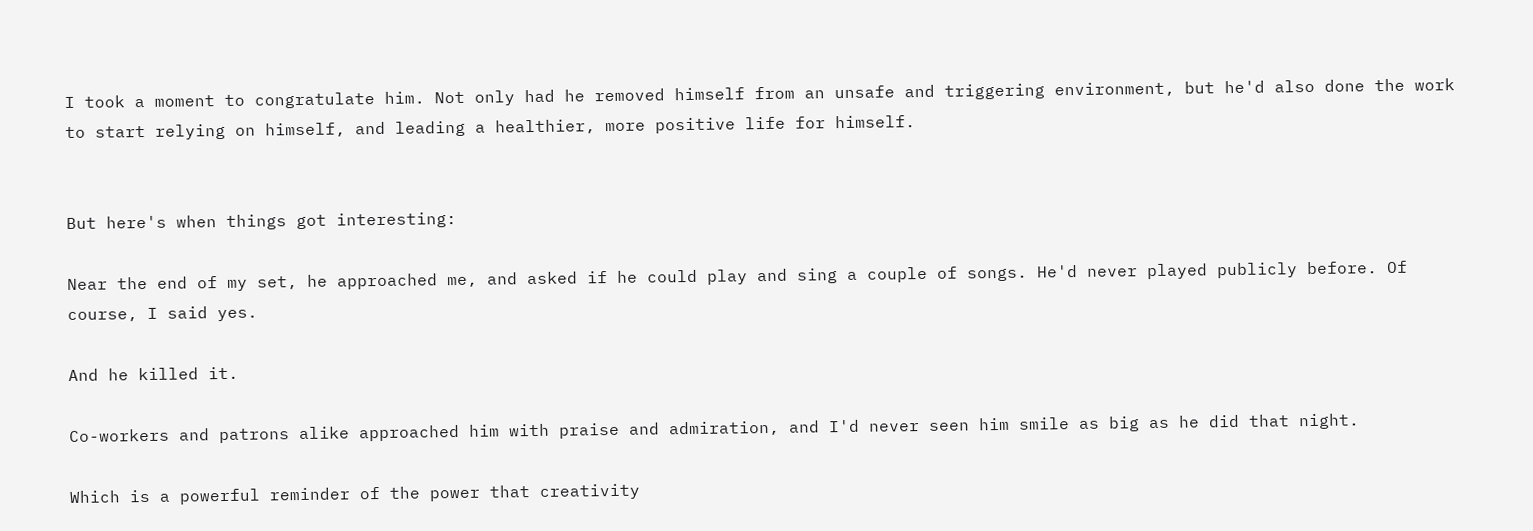I took a moment to congratulate him. Not only had he removed himself from an unsafe and triggering environment, but he'd also done the work to start relying on himself, and leading a healthier, more positive life for himself.


But here's when things got interesting:

Near the end of my set, he approached me, and asked if he could play and sing a couple of songs. He'd never played publicly before. Of course, I said yes.

And he killed it.

Co-workers and patrons alike approached him with praise and admiration, and I'd never seen him smile as big as he did that night.

Which is a powerful reminder of the power that creativity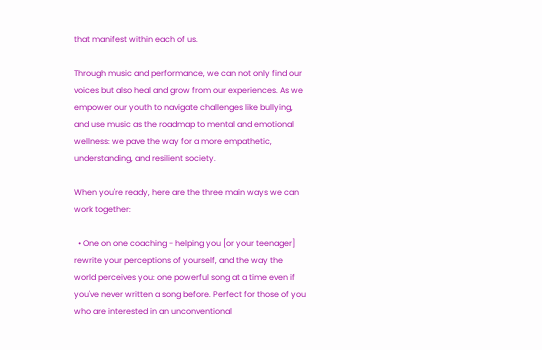that manifest within each of us.

Through music and performance, we can not only find our voices but also heal and grow from our experiences. As we empower our youth to navigate challenges like bullying, and use music as the roadmap to mental and emotional wellness: we pave the way for a more empathetic, understanding, and resilient society.

When you're ready, here are the three main ways we can work together:

  • One on one coaching - helping you [or your teenager] rewrite your perceptions of yourself, and the way the world perceives you: one powerful song at a time even if you've never written a song before. Perfect for those of you who are interested in an unconventional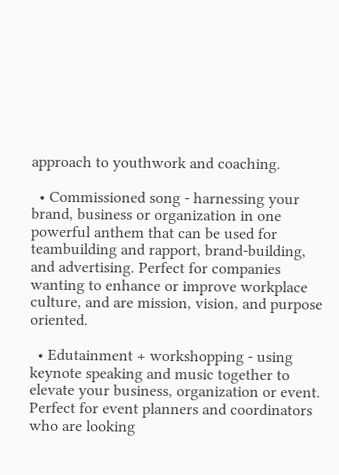approach to youthwork and coaching.

  • Commissioned song - harnessing your brand, business or organization in one powerful anthem that can be used for teambuilding and rapport, brand-building, and advertising. Perfect for companies wanting to enhance or improve workplace culture, and are mission, vision, and purpose oriented.

  • Edutainment + workshopping - using keynote speaking and music together to elevate your business, organization or event. Perfect for event planners and coordinators who are looking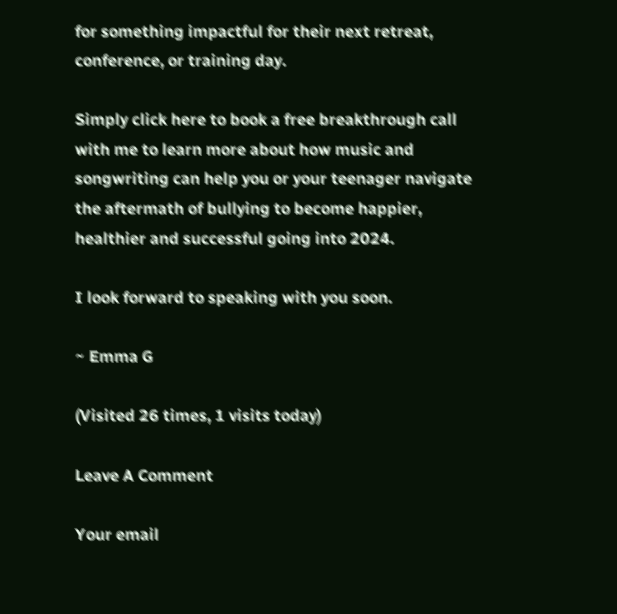for something impactful for their next retreat, conference, or training day.

Simply click here to book a free breakthrough call with me to learn more about how music and songwriting can help you or your teenager navigate the aftermath of bullying to become happier, healthier and successful going into 2024.

I look forward to speaking with you soon.

~ Emma G

(Visited 26 times, 1 visits today)

Leave A Comment

Your email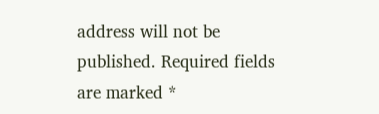address will not be published. Required fields are marked *